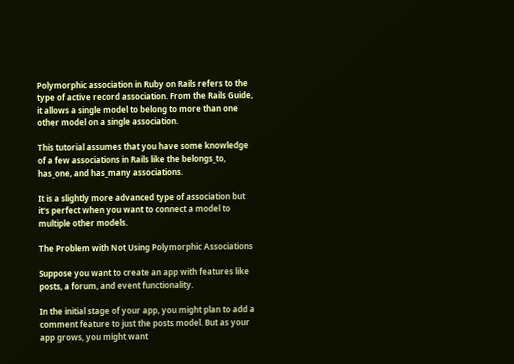Polymorphic association in Ruby on Rails refers to the type of active record association. From the Rails Guide, it allows a single model to belong to more than one other model on a single association.

This tutorial assumes that you have some knowledge of a few associations in Rails like the belongs_to, has_one, and has_many associations.

It is a slightly more advanced type of association but it's perfect when you want to connect a model to multiple other models.

The Problem with Not Using Polymorphic Associations

Suppose you want to create an app with features like posts, a forum, and event functionality.

In the initial stage of your app, you might plan to add a comment feature to just the posts model. But as your app grows, you might want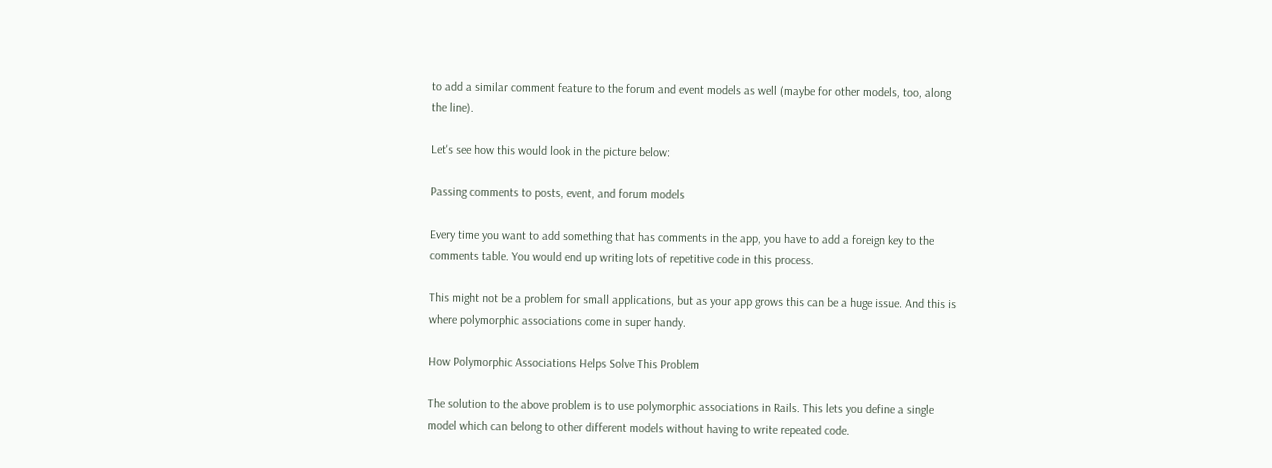to add a similar comment feature to the forum and event models as well (maybe for other models, too, along the line).

Let's see how this would look in the picture below:

Passing comments to posts, event, and forum models

Every time you want to add something that has comments in the app, you have to add a foreign key to the comments table. You would end up writing lots of repetitive code in this process.

This might not be a problem for small applications, but as your app grows this can be a huge issue. And this is where polymorphic associations come in super handy.

How Polymorphic Associations Helps Solve This Problem

The solution to the above problem is to use polymorphic associations in Rails. This lets you define a single model which can belong to other different models without having to write repeated code.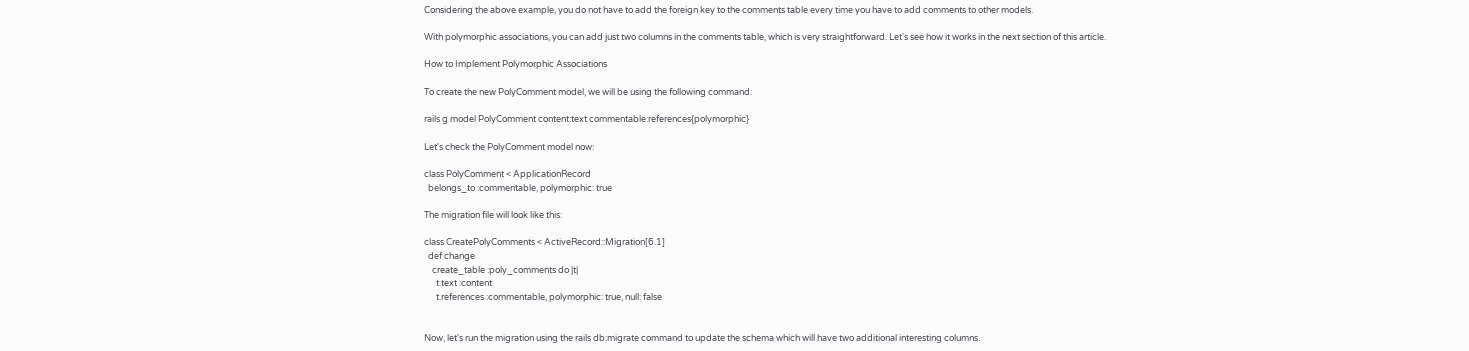Considering the above example, you do not have to add the foreign key to the comments table every time you have to add comments to other models.

With polymorphic associations, you can add just two columns in the comments table, which is very straightforward. Let's see how it works in the next section of this article.

How to Implement Polymorphic Associations

To create the new PolyComment model, we will be using the following command:

rails g model PolyComment content:text commentable:references{polymorphic}

Let's check the PolyComment model now:

class PolyComment < ApplicationRecord
  belongs_to :commentable, polymorphic: true

The migration file will look like this:

class CreatePolyComments < ActiveRecord::Migration[6.1]
  def change
    create_table :poly_comments do |t|
      t.text :content
      t.references :commentable, polymorphic: true, null: false


Now, let's run the migration using the rails db:migrate command to update the schema which will have two additional interesting columns.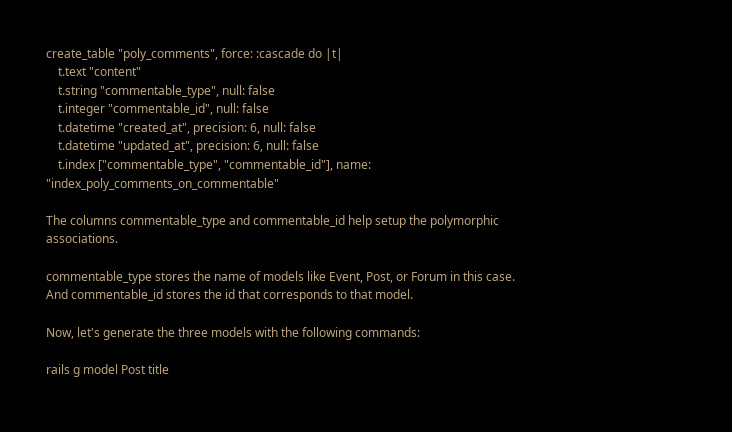create_table "poly_comments", force: :cascade do |t|
    t.text "content"
    t.string "commentable_type", null: false
    t.integer "commentable_id", null: false
    t.datetime "created_at", precision: 6, null: false
    t.datetime "updated_at", precision: 6, null: false
    t.index ["commentable_type", "commentable_id"], name: "index_poly_comments_on_commentable"

The columns commentable_type and commentable_id help setup the polymorphic associations.

commentable_type stores the name of models like Event, Post, or Forum in this case. And commentable_id stores the id that corresponds to that model.

Now, let's generate the three models with the following commands:

rails g model Post title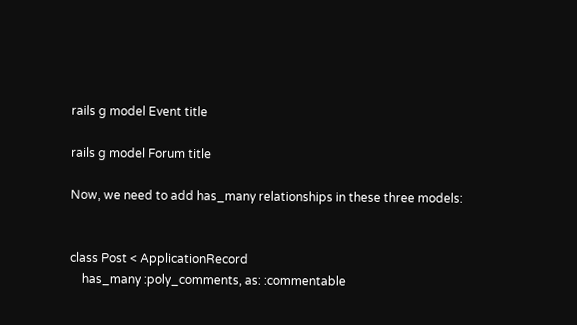rails g model Event title

rails g model Forum title

Now, we need to add has_many relationships in these three models:


class Post < ApplicationRecord
    has_many :poly_comments, as: :commentable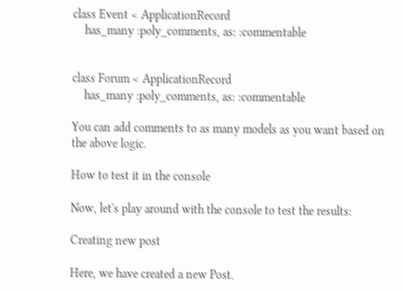class Event < ApplicationRecord
    has_many :poly_comments, as: :commentable


class Forum < ApplicationRecord
    has_many :poly_comments, as: :commentable

You can add comments to as many models as you want based on the above logic.

How to test it in the console

Now, let's play around with the console to test the results:

Creating new post

Here, we have created a new Post.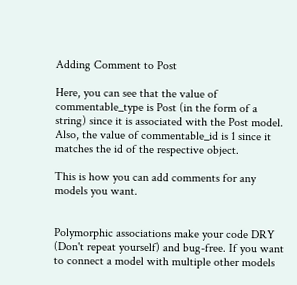Adding Comment to Post

Here, you can see that the value of commentable_type is Post (in the form of a string) since it is associated with the Post model. Also, the value of commentable_id is 1 since it matches the id of the respective object.

This is how you can add comments for any models you want.


Polymorphic associations make your code DRY (Don't repeat yourself) and bug-free. If you want to connect a model with multiple other models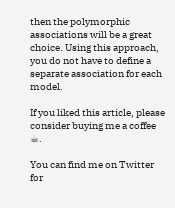then the polymorphic associations will be a great choice. Using this approach, you do not have to define a separate association for each model.

If you liked this article, please consider buying me a coffee ☕.

You can find me on Twitter for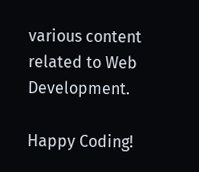various content related to Web Development.

Happy Coding!